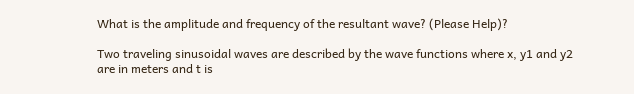What is the amplitude and frequency of the resultant wave? (Please Help)?

Two traveling sinusoidal waves are described by the wave functions where x, y1 and y2 are in meters and t is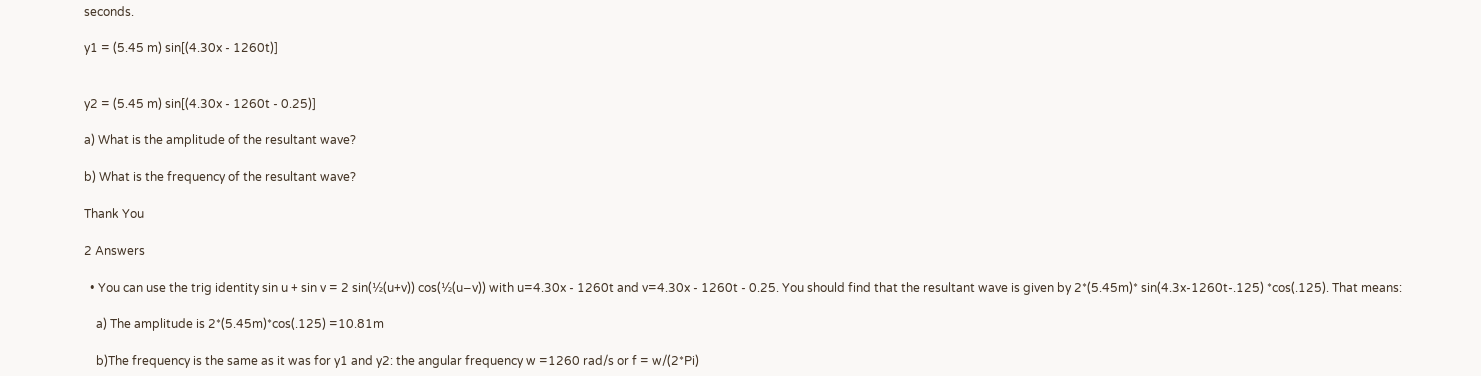seconds.

y1 = (5.45 m) sin[(4.30x - 1260t)]


y2 = (5.45 m) sin[(4.30x - 1260t - 0.25)]

a) What is the amplitude of the resultant wave?

b) What is the frequency of the resultant wave?

Thank You

2 Answers

  • You can use the trig identity sin u + sin v = 2 sin(½(u+v)) cos(½(u−v)) with u=4.30x - 1260t and v=4.30x - 1260t - 0.25. You should find that the resultant wave is given by 2*(5.45m)* sin(4.3x-1260t-.125) *cos(.125). That means:

    a) The amplitude is 2*(5.45m)*cos(.125) =10.81m

    b)The frequency is the same as it was for y1 and y2: the angular frequency w =1260 rad/s or f = w/(2*Pi)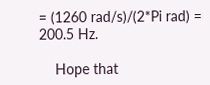= (1260 rad/s)/(2*Pi rad) = 200.5 Hz.

    Hope that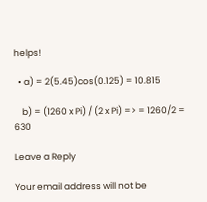helps!

  • a) = 2(5.45)cos(0.125) = 10.815

    b) = (1260 x Pi) / (2 x Pi) => = 1260/2 = 630

Leave a Reply

Your email address will not be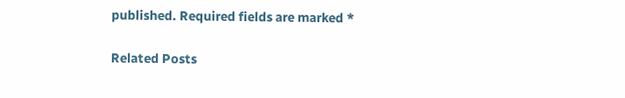published. Required fields are marked *

Related Posts